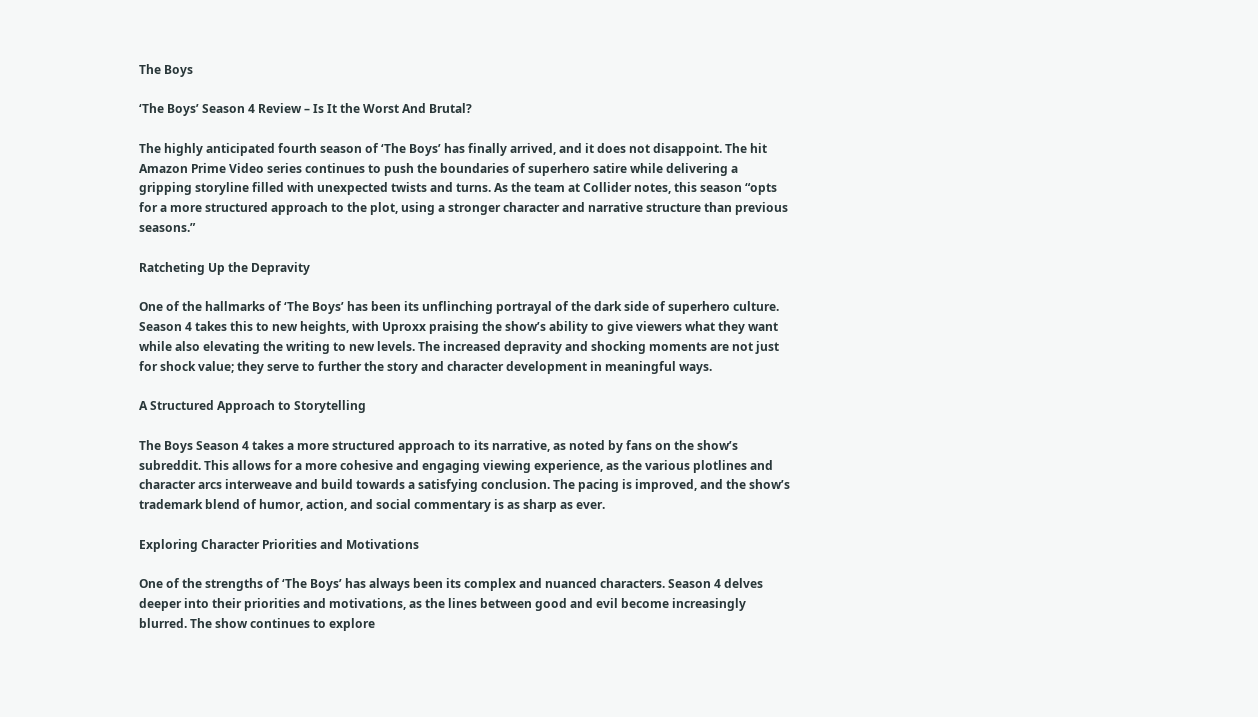The Boys

‘The Boys’ Season 4 Review – Is It the Worst And Brutal?

The highly anticipated fourth season of ‘The Boys’ has finally arrived, and it does not disappoint. The hit Amazon Prime Video series continues to push the boundaries of superhero satire while delivering a gripping storyline filled with unexpected twists and turns. As the team at Collider notes, this season “opts for a more structured approach to the plot, using a stronger character and narrative structure than previous seasons.”

Ratcheting Up the Depravity

One of the hallmarks of ‘The Boys’ has been its unflinching portrayal of the dark side of superhero culture. Season 4 takes this to new heights, with Uproxx praising the show’s ability to give viewers what they want while also elevating the writing to new levels. The increased depravity and shocking moments are not just for shock value; they serve to further the story and character development in meaningful ways.

A Structured Approach to Storytelling

The Boys Season 4 takes a more structured approach to its narrative, as noted by fans on the show’s subreddit. This allows for a more cohesive and engaging viewing experience, as the various plotlines and character arcs interweave and build towards a satisfying conclusion. The pacing is improved, and the show’s trademark blend of humor, action, and social commentary is as sharp as ever.

Exploring Character Priorities and Motivations

One of the strengths of ‘The Boys’ has always been its complex and nuanced characters. Season 4 delves deeper into their priorities and motivations, as the lines between good and evil become increasingly blurred. The show continues to explore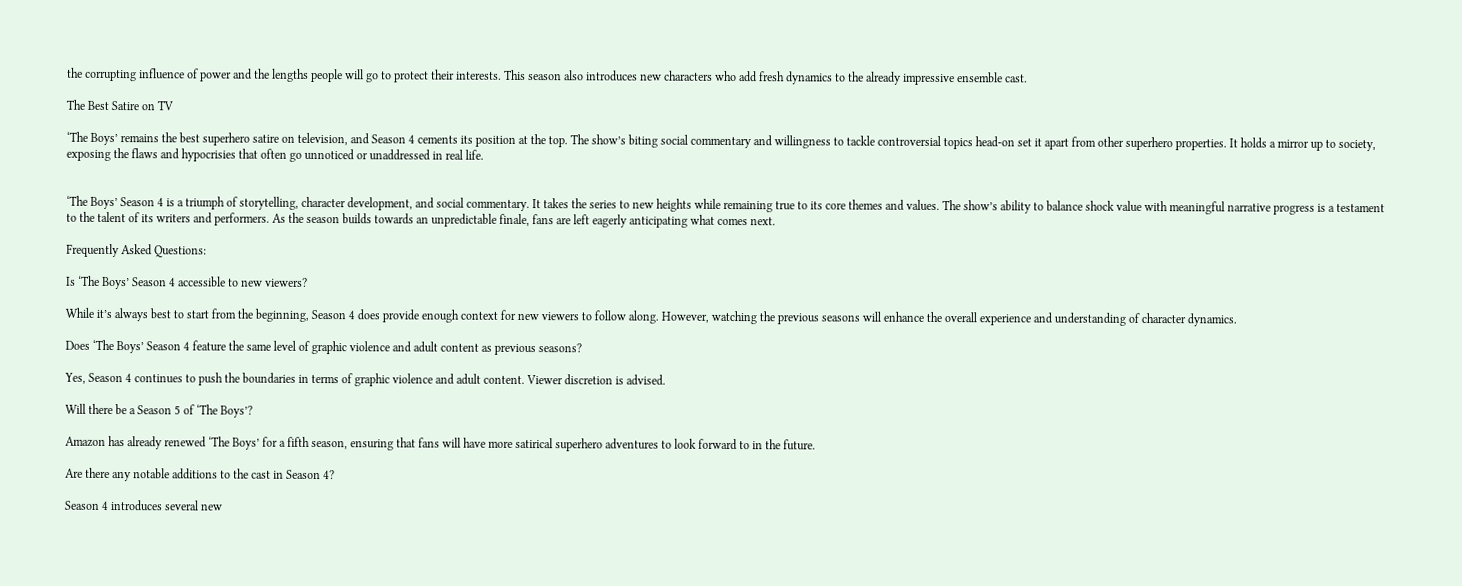the corrupting influence of power and the lengths people will go to protect their interests. This season also introduces new characters who add fresh dynamics to the already impressive ensemble cast.

The Best Satire on TV

‘The Boys’ remains the best superhero satire on television, and Season 4 cements its position at the top. The show’s biting social commentary and willingness to tackle controversial topics head-on set it apart from other superhero properties. It holds a mirror up to society, exposing the flaws and hypocrisies that often go unnoticed or unaddressed in real life.


‘The Boys’ Season 4 is a triumph of storytelling, character development, and social commentary. It takes the series to new heights while remaining true to its core themes and values. The show’s ability to balance shock value with meaningful narrative progress is a testament to the talent of its writers and performers. As the season builds towards an unpredictable finale, fans are left eagerly anticipating what comes next.

Frequently Asked Questions:

Is ‘The Boys’ Season 4 accessible to new viewers?

While it’s always best to start from the beginning, Season 4 does provide enough context for new viewers to follow along. However, watching the previous seasons will enhance the overall experience and understanding of character dynamics.

Does ‘The Boys’ Season 4 feature the same level of graphic violence and adult content as previous seasons?

Yes, Season 4 continues to push the boundaries in terms of graphic violence and adult content. Viewer discretion is advised.

Will there be a Season 5 of ‘The Boys’?

Amazon has already renewed ‘The Boys’ for a fifth season, ensuring that fans will have more satirical superhero adventures to look forward to in the future.

Are there any notable additions to the cast in Season 4?

Season 4 introduces several new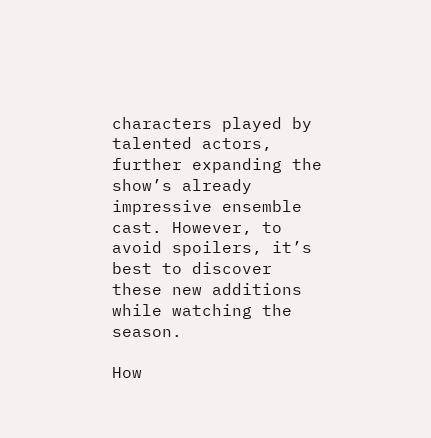characters played by talented actors, further expanding the show’s already impressive ensemble cast. However, to avoid spoilers, it’s best to discover these new additions while watching the season.

How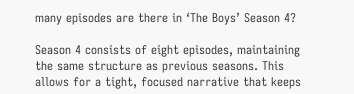many episodes are there in ‘The Boys’ Season 4?

Season 4 consists of eight episodes, maintaining the same structure as previous seasons. This allows for a tight, focused narrative that keeps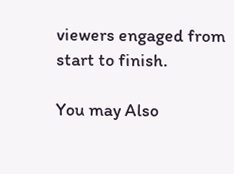viewers engaged from start to finish.

You may Also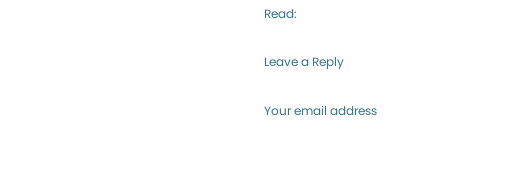Read:

Leave a Reply

Your email address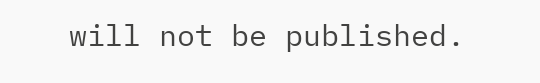will not be published.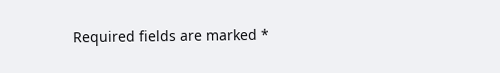Required fields are marked *